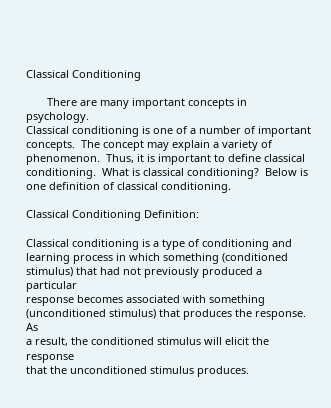Classical Conditioning

       There are many important concepts in psychology.
Classical conditioning is one of a number of important
concepts.  The concept may explain a variety of
phenomenon.  Thus, it is important to define classical
conditioning.  What is classical conditioning?  Below is
one definition of classical conditioning.

Classical Conditioning Definition:

Classical conditioning is a type of conditioning and
learning process in which something (conditioned
stimulus) that had not previously produced a particular
response becomes associated with something
(unconditioned stimulus) that produces the response.  As
a result, the conditioned stimulus will elicit the response
that the unconditioned stimulus produces.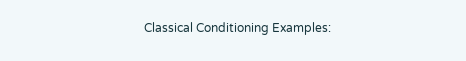Classical Conditioning Examples: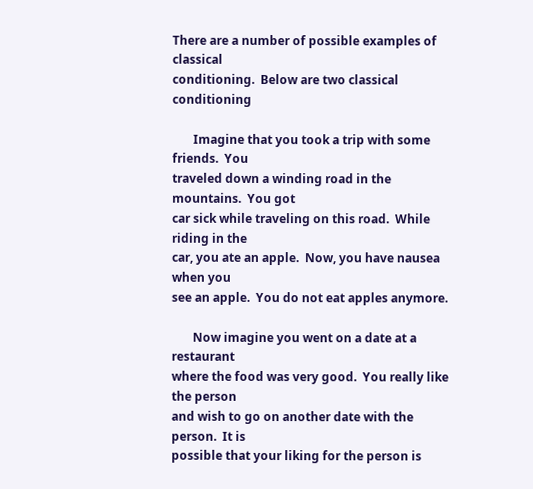There are a number of possible examples of classical
conditioning.  Below are two classical conditioning

       Imagine that you took a trip with some friends.  You
traveled down a winding road in the mountains.  You got
car sick while traveling on this road.  While riding in the
car, you ate an apple.  Now, you have nausea when you
see an apple.  You do not eat apples anymore.

       Now imagine you went on a date at a restaurant
where the food was very good.  You really like the person
and wish to go on another date with the person.  It is
possible that your liking for the person is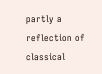partly a
reflection of classical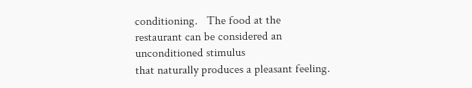conditioning.   The food at the
restaurant can be considered an unconditioned stimulus
that naturally produces a pleasant feeling.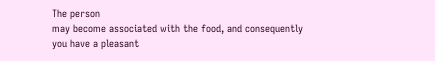The person
may become associated with the food, and consequently
you have a pleasant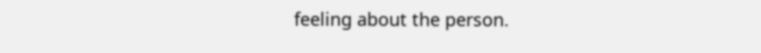feeling about the person.